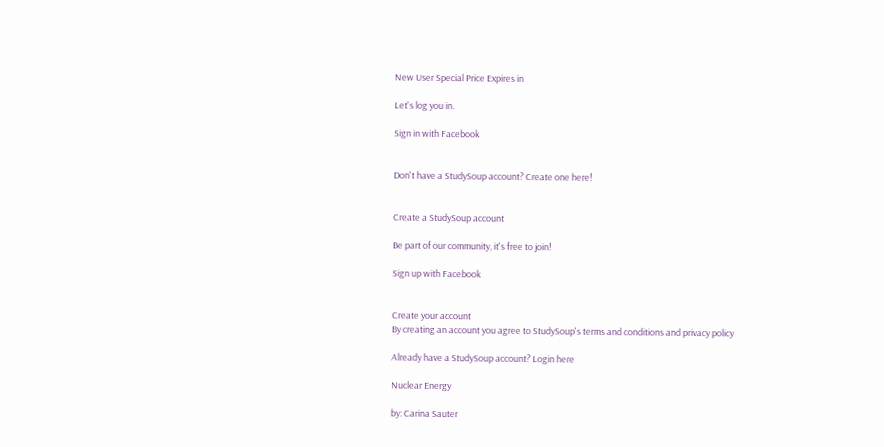New User Special Price Expires in

Let's log you in.

Sign in with Facebook


Don't have a StudySoup account? Create one here!


Create a StudySoup account

Be part of our community, it's free to join!

Sign up with Facebook


Create your account
By creating an account you agree to StudySoup's terms and conditions and privacy policy

Already have a StudySoup account? Login here

Nuclear Energy

by: Carina Sauter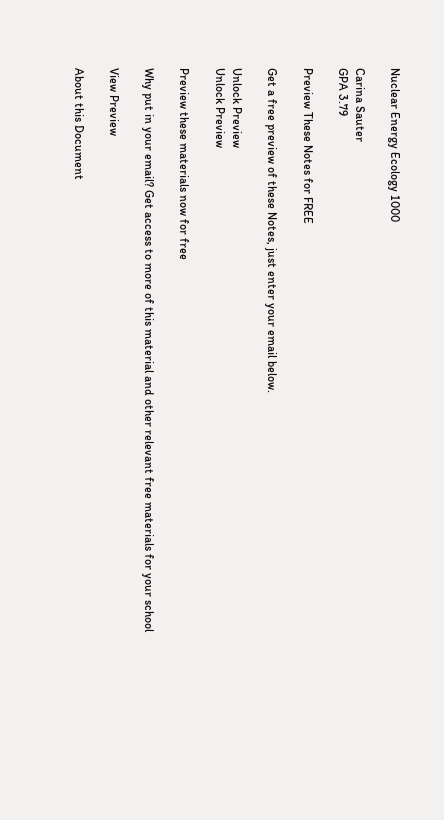Nuclear Energy Ecology 1000

Carina Sauter
GPA 3.79

Preview These Notes for FREE

Get a free preview of these Notes, just enter your email below.

Unlock Preview
Unlock Preview

Preview these materials now for free

Why put in your email? Get access to more of this material and other relevant free materials for your school

View Preview

About this Document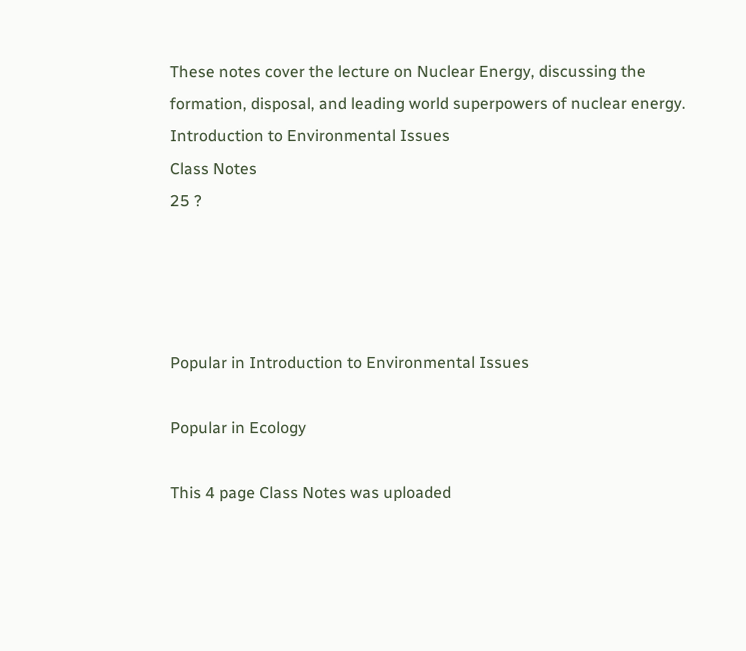These notes cover the lecture on Nuclear Energy, discussing the formation, disposal, and leading world superpowers of nuclear energy.
Introduction to Environmental Issues
Class Notes
25 ?




Popular in Introduction to Environmental Issues

Popular in Ecology

This 4 page Class Notes was uploaded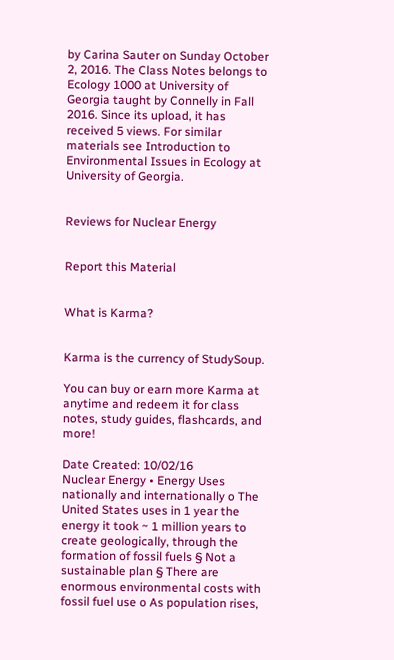by Carina Sauter on Sunday October 2, 2016. The Class Notes belongs to Ecology 1000 at University of Georgia taught by Connelly in Fall 2016. Since its upload, it has received 5 views. For similar materials see Introduction to Environmental Issues in Ecology at University of Georgia.


Reviews for Nuclear Energy


Report this Material


What is Karma?


Karma is the currency of StudySoup.

You can buy or earn more Karma at anytime and redeem it for class notes, study guides, flashcards, and more!

Date Created: 10/02/16
Nuclear Energy • Energy Uses nationally and internationally o The United States uses in 1 year the energy it took ~ 1 million years to create geologically, through the formation of fossil fuels § Not a sustainable plan § There are enormous environmental costs with fossil fuel use o As population rises,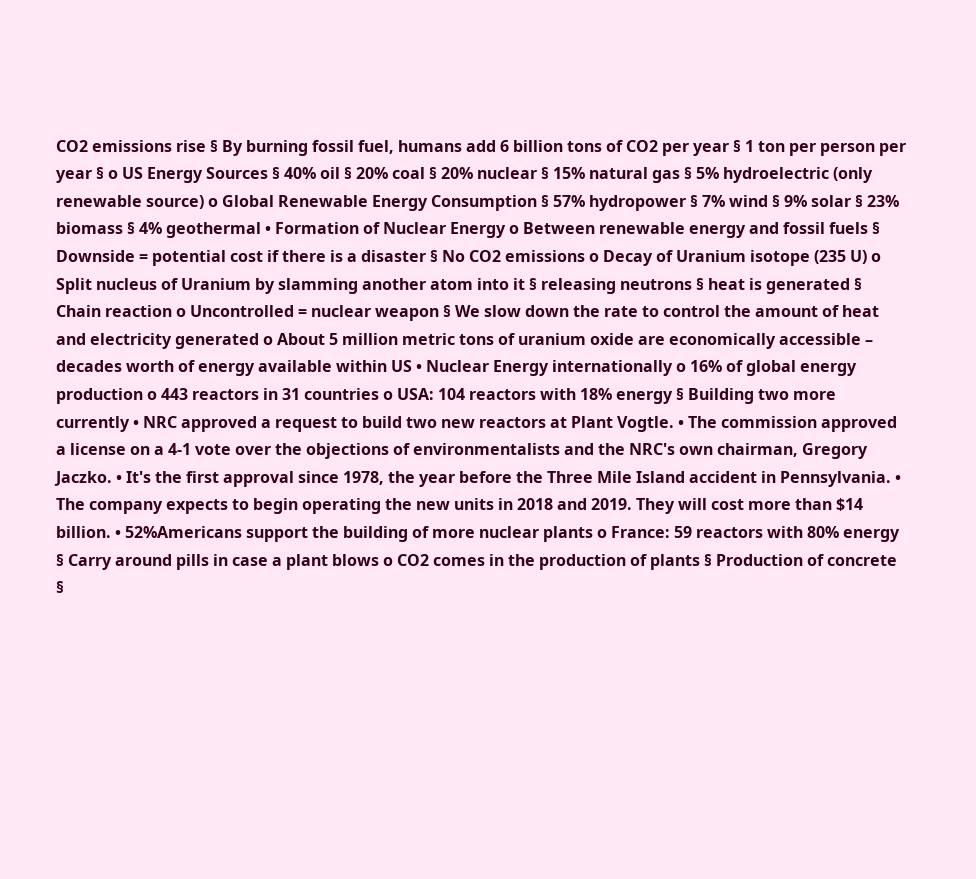CO2 emissions rise § By burning fossil fuel, humans add 6 billion tons of CO2 per year § 1 ton per person per year § o US Energy Sources § 40% oil § 20% coal § 20% nuclear § 15% natural gas § 5% hydroelectric (only renewable source) o Global Renewable Energy Consumption § 57% hydropower § 7% wind § 9% solar § 23% biomass § 4% geothermal • Formation of Nuclear Energy o Between renewable energy and fossil fuels § Downside = potential cost if there is a disaster § No CO2 emissions o Decay of Uranium isotope (235 U) o Split nucleus of Uranium by slamming another atom into it § releasing neutrons § heat is generated § Chain reaction o Uncontrolled = nuclear weapon § We slow down the rate to control the amount of heat and electricity generated o About 5 million metric tons of uranium oxide are economically accessible – decades worth of energy available within US • Nuclear Energy internationally o 16% of global energy production o 443 reactors in 31 countries o USA: 104 reactors with 18% energy § Building two more currently • NRC approved a request to build two new reactors at Plant Vogtle. • The commission approved a license on a 4-1 vote over the objections of environmentalists and the NRC's own chairman, Gregory Jaczko. • It's the first approval since 1978, the year before the Three Mile Island accident in Pennsylvania. • The company expects to begin operating the new units in 2018 and 2019. They will cost more than $14 billion. • 52%Americans support the building of more nuclear plants o France: 59 reactors with 80% energy § Carry around pills in case a plant blows o CO2 comes in the production of plants § Production of concrete §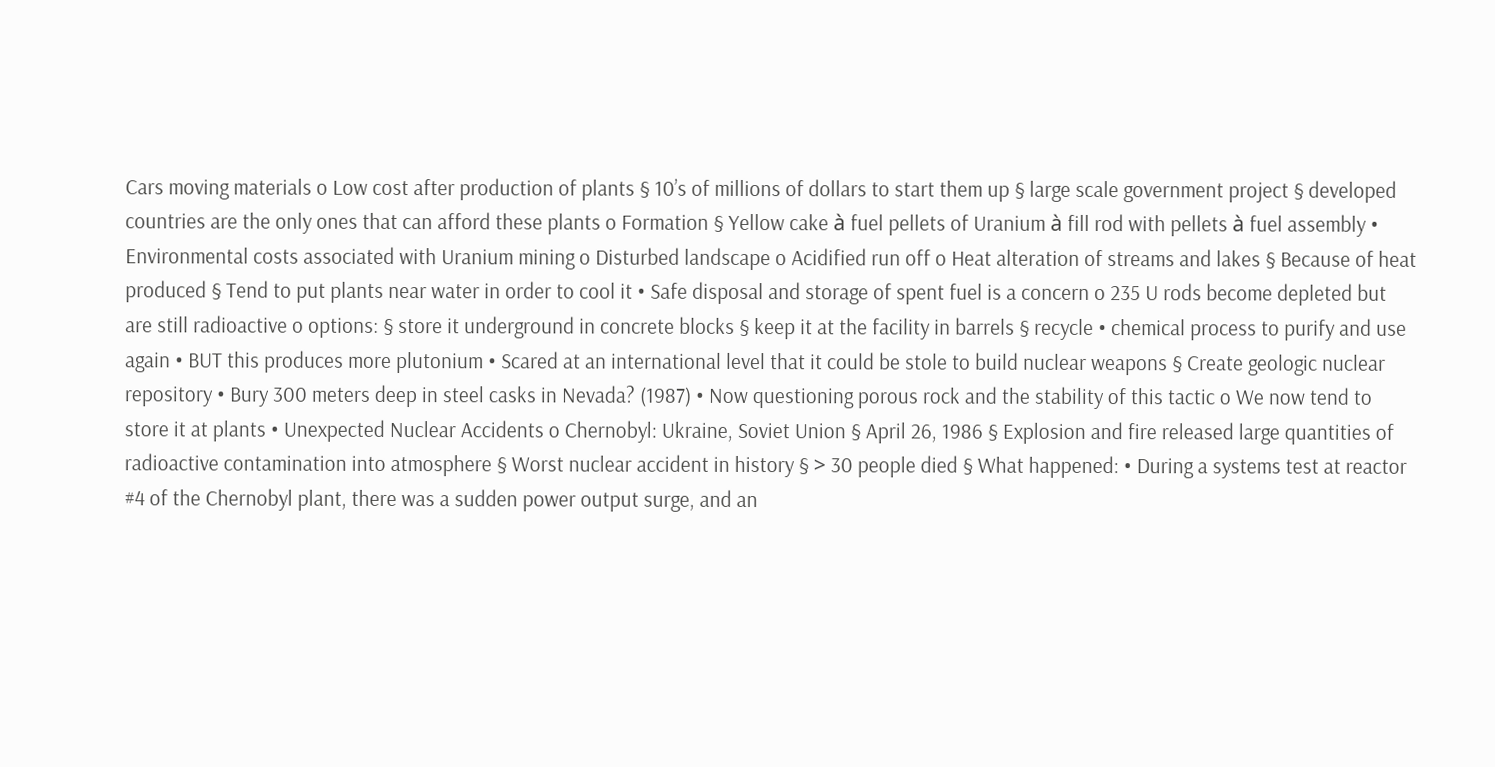Cars moving materials o Low cost after production of plants § 10’s of millions of dollars to start them up § large scale government project § developed countries are the only ones that can afford these plants o Formation § Yellow cake à fuel pellets of Uranium à fill rod with pellets à fuel assembly • Environmental costs associated with Uranium mining o Disturbed landscape o Acidified run off o Heat alteration of streams and lakes § Because of heat produced § Tend to put plants near water in order to cool it • Safe disposal and storage of spent fuel is a concern o 235 U rods become depleted but are still radioactive o options: § store it underground in concrete blocks § keep it at the facility in barrels § recycle • chemical process to purify and use again • BUT this produces more plutonium • Scared at an international level that it could be stole to build nuclear weapons § Create geologic nuclear repository • Bury 300 meters deep in steel casks in Nevada? (1987) • Now questioning porous rock and the stability of this tactic o We now tend to store it at plants • Unexpected Nuclear Accidents o Chernobyl: Ukraine, Soviet Union § April 26, 1986 § Explosion and fire released large quantities of radioactive contamination into atmosphere § Worst nuclear accident in history § > 30 people died § What happened: • During a systems test at reactor #4 of the Chernobyl plant, there was a sudden power output surge, and an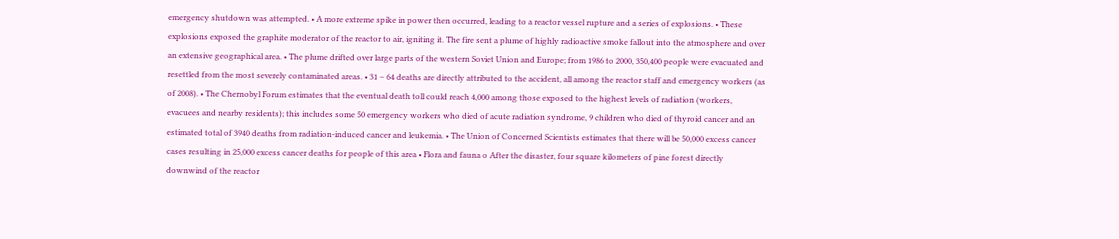emergency shutdown was attempted. • A more extreme spike in power then occurred, leading to a reactor vessel rupture and a series of explosions. • These explosions exposed the graphite moderator of the reactor to air, igniting it. The fire sent a plume of highly radioactive smoke fallout into the atmosphere and over an extensive geographical area. • The plume drifted over large parts of the western Soviet Union and Europe; from 1986 to 2000, 350,400 people were evacuated and resettled from the most severely contaminated areas. • 31 – 64 deaths are directly attributed to the accident, all among the reactor staff and emergency workers (as of 2008). • The Chernobyl Forum estimates that the eventual death toll could reach 4,000 among those exposed to the highest levels of radiation (workers, evacuees and nearby residents); this includes some 50 emergency workers who died of acute radiation syndrome, 9 children who died of thyroid cancer and an estimated total of 3940 deaths from radiation-induced cancer and leukemia. • The Union of Concerned Scientists estimates that there will be 50,000 excess cancer cases resulting in 25,000 excess cancer deaths for people of this area • Flora and fauna o After the disaster, four square kilometers of pine forest directly downwind of the reactor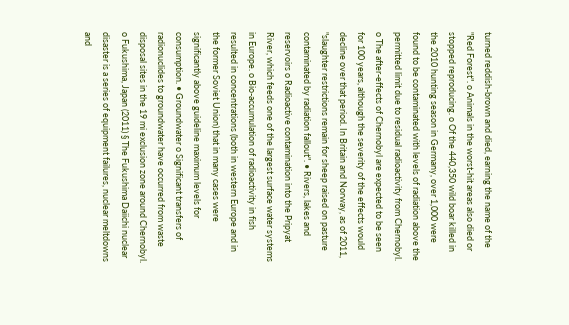turned reddish-brown and died, earning the name of the "Red Forest". o Animals in the worst-hit areas also died or stopped reproducing. o Of the 440,350 wild boar killed in the 2010 hunting season in Germany, over 1,000 were found to be contaminated with levels of radiation above the permitted limit due to residual radioactivity from Chernobyl. o The after-effects of Chernobyl are expected to be seen for 100 years, although the severity of the effects would decline over that period. In Britain and Norway, as of 2011, "slaughter restrictions remain for sheep raised on pasture contaminated by radiation fallout". • Rivers, lakes and reservoirs o Radioactive contamination into the Pripyat River, which feeds one of the largest surface water systems in Europe. o Bio-accumulation of radioactivity in fish resulted in concentrations (both in western Europe and in the former Soviet Union) that in many cases were significantly above guideline maximum levels for consumption. • Groundwater o Significant transfers of radionuclides to groundwater have occurred from waste disposal sites in the 19 mi exclusion zone around Chernobyl. o Fukushima, Japan (2011) § The Fukushima Daiichi nuclear disaster is a series of equipment failures, nuclear meltdowns and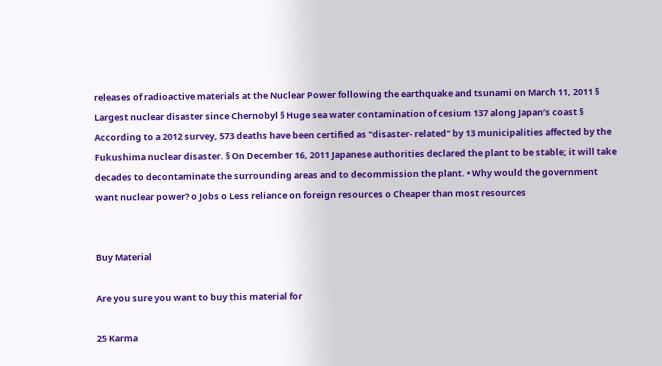releases of radioactive materials at the Nuclear Power following the earthquake and tsunami on March 11, 2011 § Largest nuclear disaster since Chernobyl § Huge sea water contamination of cesium 137 along Japan’s coast § According to a 2012 survey, 573 deaths have been certified as "disaster- related" by 13 municipalities affected by the Fukushima nuclear disaster. § On December 16, 2011 Japanese authorities declared the plant to be stable; it will take decades to decontaminate the surrounding areas and to decommission the plant. • Why would the government want nuclear power? o Jobs o Less reliance on foreign resources o Cheaper than most resources


Buy Material

Are you sure you want to buy this material for

25 Karma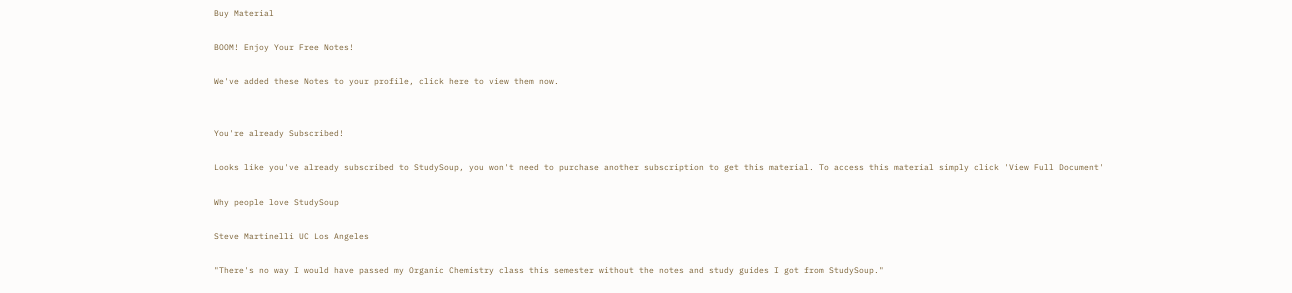Buy Material

BOOM! Enjoy Your Free Notes!

We've added these Notes to your profile, click here to view them now.


You're already Subscribed!

Looks like you've already subscribed to StudySoup, you won't need to purchase another subscription to get this material. To access this material simply click 'View Full Document'

Why people love StudySoup

Steve Martinelli UC Los Angeles

"There's no way I would have passed my Organic Chemistry class this semester without the notes and study guides I got from StudySoup."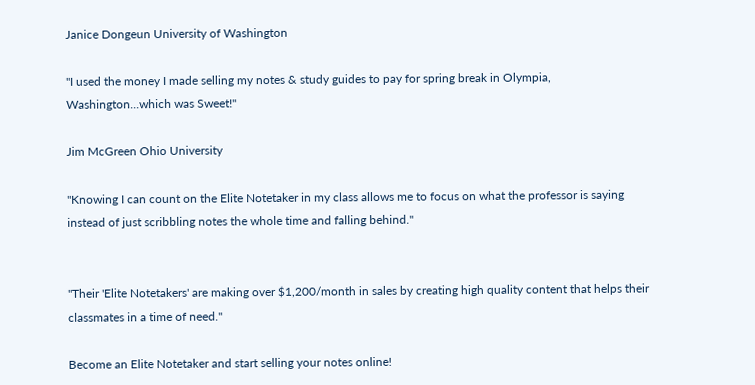Janice Dongeun University of Washington

"I used the money I made selling my notes & study guides to pay for spring break in Olympia, Washington...which was Sweet!"

Jim McGreen Ohio University

"Knowing I can count on the Elite Notetaker in my class allows me to focus on what the professor is saying instead of just scribbling notes the whole time and falling behind."


"Their 'Elite Notetakers' are making over $1,200/month in sales by creating high quality content that helps their classmates in a time of need."

Become an Elite Notetaker and start selling your notes online!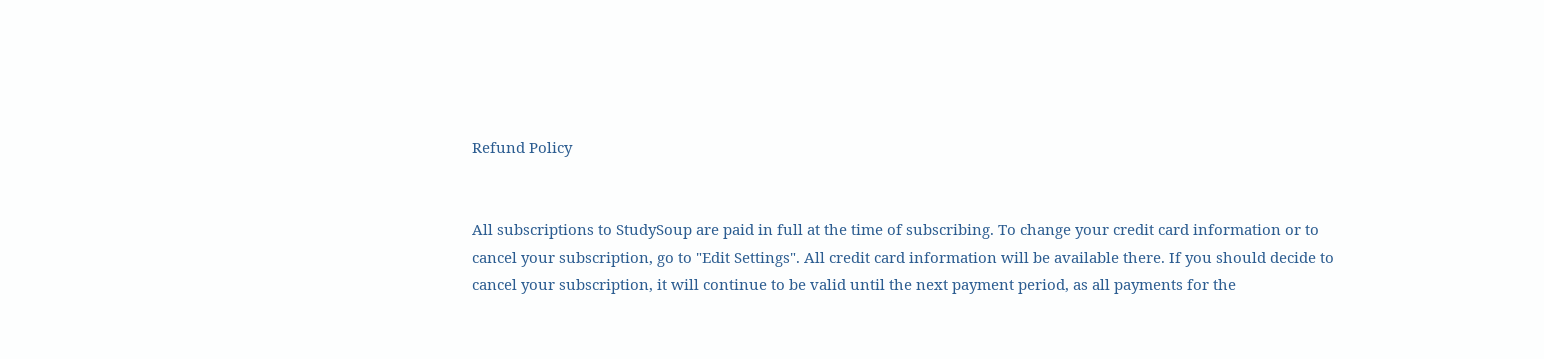Refund Policy


All subscriptions to StudySoup are paid in full at the time of subscribing. To change your credit card information or to cancel your subscription, go to "Edit Settings". All credit card information will be available there. If you should decide to cancel your subscription, it will continue to be valid until the next payment period, as all payments for the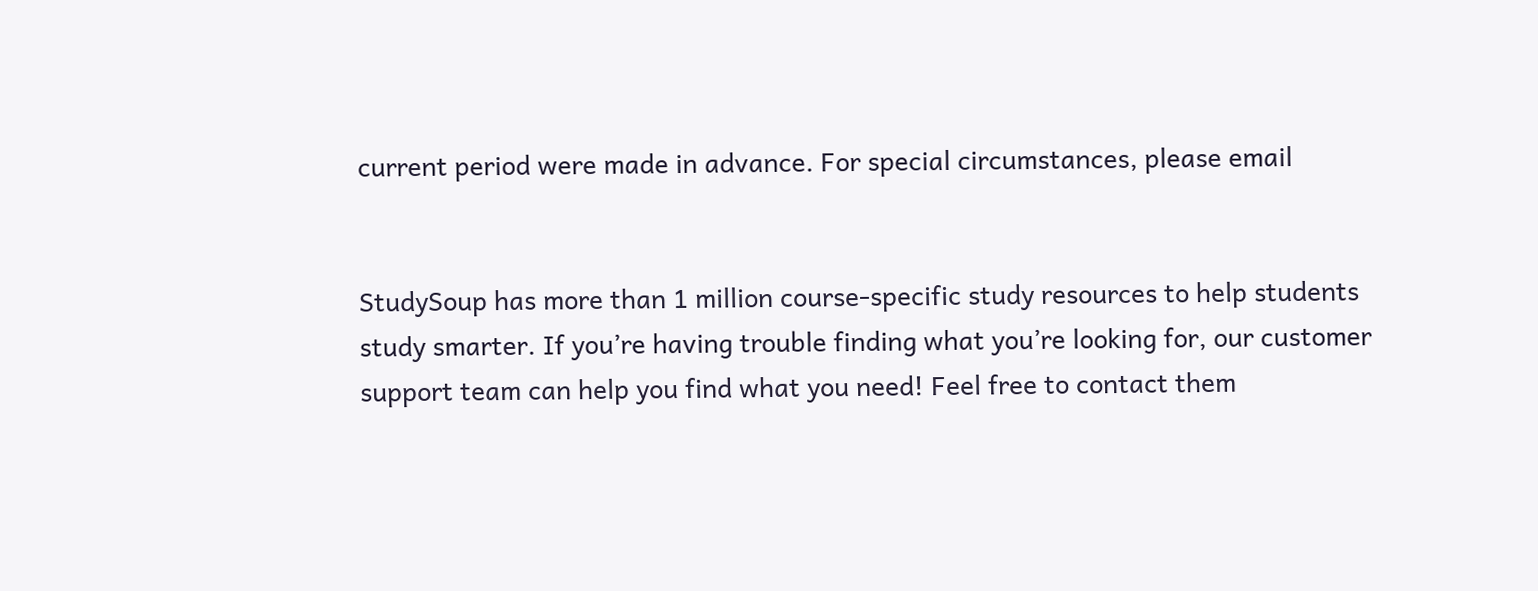current period were made in advance. For special circumstances, please email


StudySoup has more than 1 million course-specific study resources to help students study smarter. If you’re having trouble finding what you’re looking for, our customer support team can help you find what you need! Feel free to contact them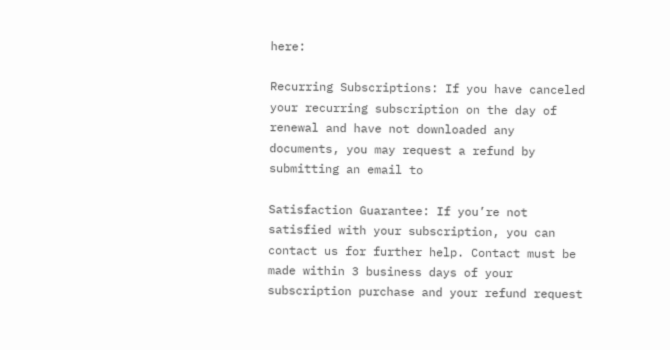here:

Recurring Subscriptions: If you have canceled your recurring subscription on the day of renewal and have not downloaded any documents, you may request a refund by submitting an email to

Satisfaction Guarantee: If you’re not satisfied with your subscription, you can contact us for further help. Contact must be made within 3 business days of your subscription purchase and your refund request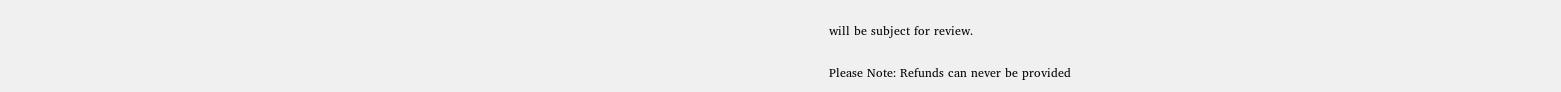will be subject for review.

Please Note: Refunds can never be provided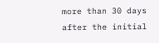more than 30 days after the initial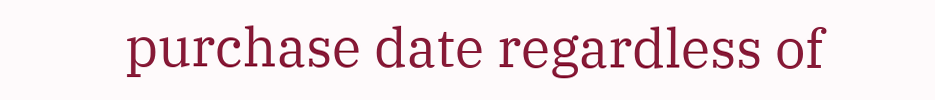purchase date regardless of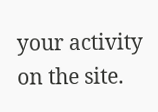your activity on the site.